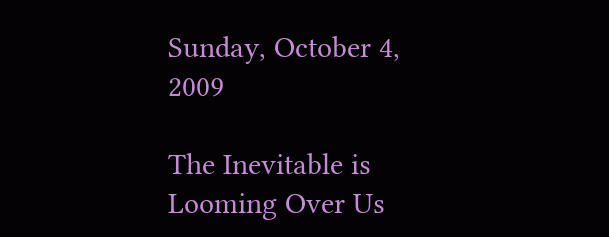Sunday, October 4, 2009

The Inevitable is Looming Over Us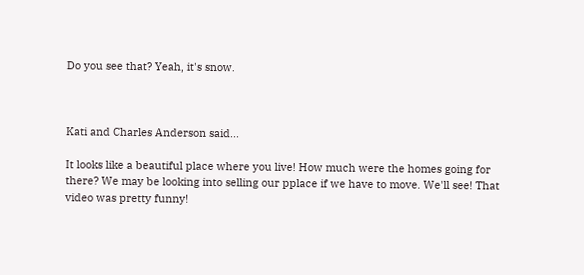Do you see that? Yeah, it's snow.



Kati and Charles Anderson said...

It looks like a beautiful place where you live! How much were the homes going for there? We may be looking into selling our pplace if we have to move. We'll see! That video was pretty funny!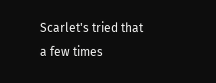Scarlet's tried that a few times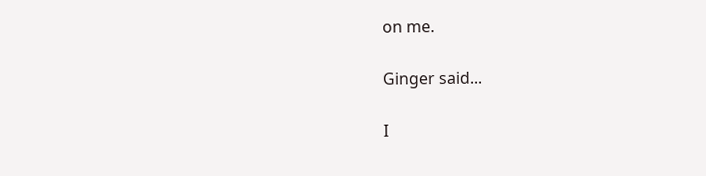on me.

Ginger said...

I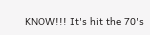KNOW!!! It's hit the 70's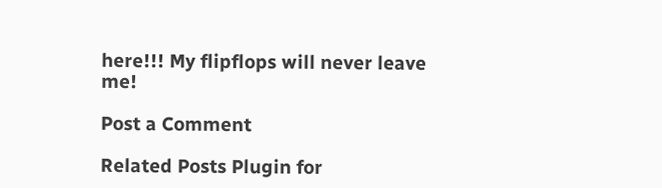here!!! My flipflops will never leave me!

Post a Comment

Related Posts Plugin for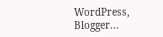WordPress, Blogger...